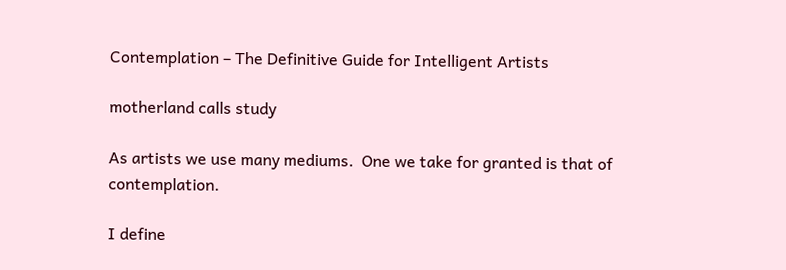Contemplation – The Definitive Guide for Intelligent Artists

motherland calls study

As artists we use many mediums.  One we take for granted is that of contemplation.

I define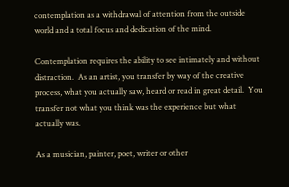contemplation as a withdrawal of attention from the outside world and a total focus and dedication of the mind.

Contemplation requires the ability to see intimately and without distraction.  As an artist, you transfer by way of the creative process, what you actually saw, heard or read in great detail.  You transfer not what you think was the experience but what actually was.

As a musician, painter, poet, writer or other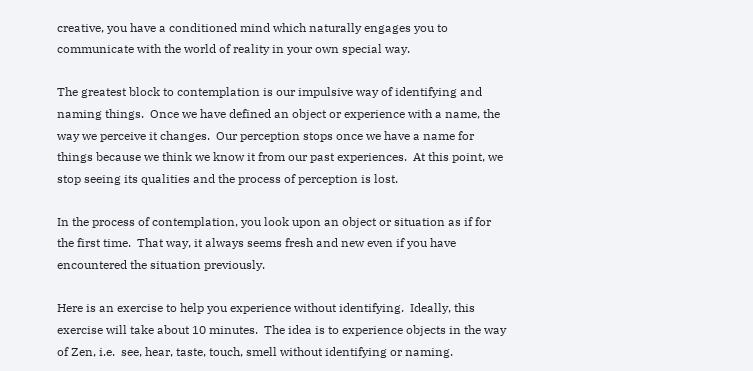creative, you have a conditioned mind which naturally engages you to communicate with the world of reality in your own special way.

The greatest block to contemplation is our impulsive way of identifying and naming things.  Once we have defined an object or experience with a name, the way we perceive it changes.  Our perception stops once we have a name for things because we think we know it from our past experiences.  At this point, we stop seeing its qualities and the process of perception is lost.

In the process of contemplation, you look upon an object or situation as if for the first time.  That way, it always seems fresh and new even if you have encountered the situation previously.

Here is an exercise to help you experience without identifying.  Ideally, this exercise will take about 10 minutes.  The idea is to experience objects in the way of Zen, i.e.  see, hear, taste, touch, smell without identifying or naming.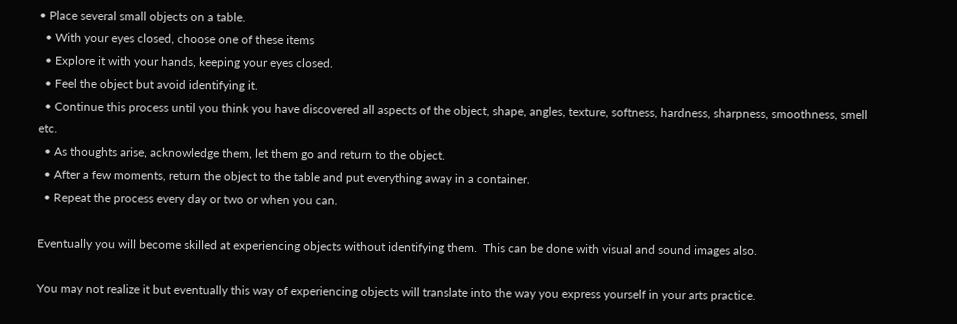• Place several small objects on a table.
  • With your eyes closed, choose one of these items
  • Explore it with your hands, keeping your eyes closed.
  • Feel the object but avoid identifying it.
  • Continue this process until you think you have discovered all aspects of the object, shape, angles, texture, softness, hardness, sharpness, smoothness, smell etc.
  • As thoughts arise, acknowledge them, let them go and return to the object.
  • After a few moments, return the object to the table and put everything away in a container.
  • Repeat the process every day or two or when you can.

Eventually you will become skilled at experiencing objects without identifying them.  This can be done with visual and sound images also.

You may not realize it but eventually this way of experiencing objects will translate into the way you express yourself in your arts practice.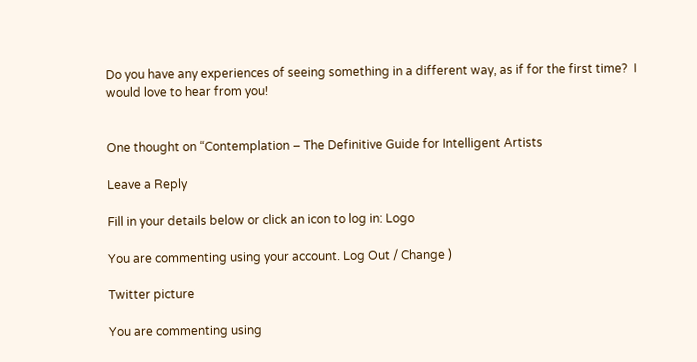Do you have any experiences of seeing something in a different way, as if for the first time?  I would love to hear from you!


One thought on “Contemplation – The Definitive Guide for Intelligent Artists

Leave a Reply

Fill in your details below or click an icon to log in: Logo

You are commenting using your account. Log Out / Change )

Twitter picture

You are commenting using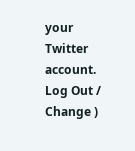your Twitter account. Log Out / Change )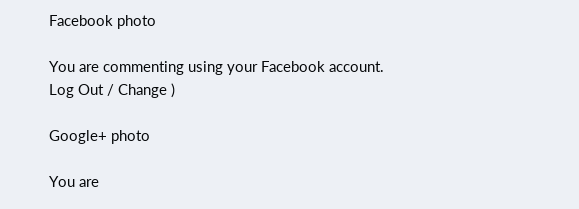Facebook photo

You are commenting using your Facebook account. Log Out / Change )

Google+ photo

You are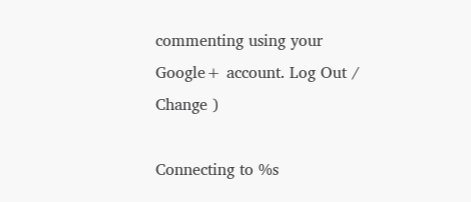commenting using your Google+ account. Log Out / Change )

Connecting to %s